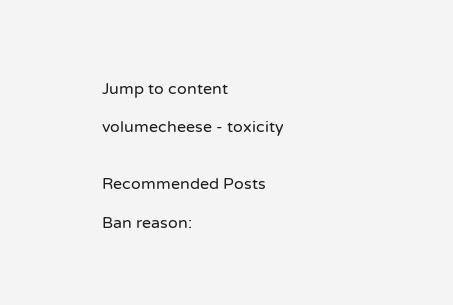Jump to content

volumecheese - toxicity


Recommended Posts

Ban reason: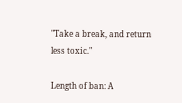"Take a break, and return less toxic."

Length of ban: A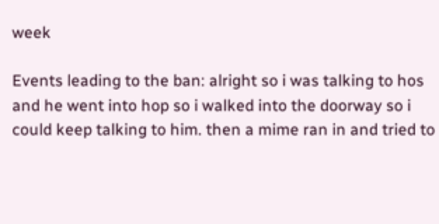week

Events leading to the ban: alright so i was talking to hos and he went into hop so i walked into the doorway so i could keep talking to him. then a mime ran in and tried to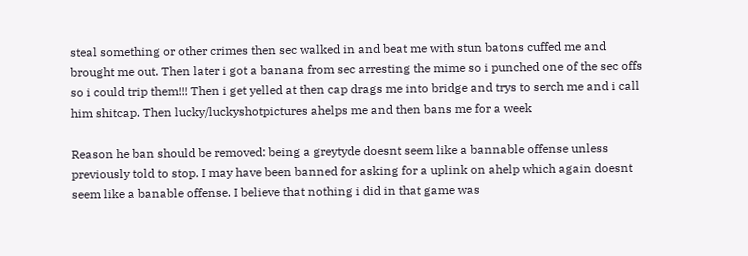steal something or other crimes then sec walked in and beat me with stun batons cuffed me and brought me out. Then later i got a banana from sec arresting the mime so i punched one of the sec offs so i could trip them!!! Then i get yelled at then cap drags me into bridge and trys to serch me and i call him shitcap. Then lucky/luckyshotpictures ahelps me and then bans me for a week

Reason he ban should be removed: being a greytyde doesnt seem like a bannable offense unless previously told to stop. I may have been banned for asking for a uplink on ahelp which again doesnt seem like a banable offense. I believe that nothing i did in that game was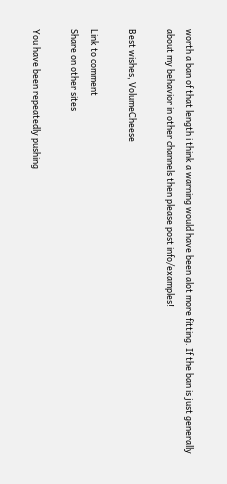worth a ban of that length i think a warning would have been alot more fitting. If the ban is just generally about my behavior in other channels then please post info/examples!

Best wishes, VolumeCheese

Link to comment
Share on other sites

You have been repeatedly pushing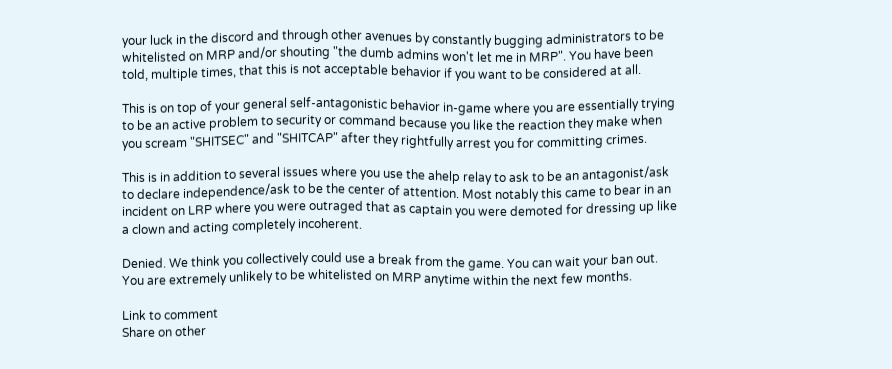your luck in the discord and through other avenues by constantly bugging administrators to be whitelisted on MRP and/or shouting "the dumb admins won't let me in MRP". You have been told, multiple times, that this is not acceptable behavior if you want to be considered at all.

This is on top of your general self-antagonistic behavior in-game where you are essentially trying to be an active problem to security or command because you like the reaction they make when you scream "SHITSEC" and "SHITCAP" after they rightfully arrest you for committing crimes.

This is in addition to several issues where you use the ahelp relay to ask to be an antagonist/ask to declare independence/ask to be the center of attention. Most notably this came to bear in an incident on LRP where you were outraged that as captain you were demoted for dressing up like a clown and acting completely incoherent.

Denied. We think you collectively could use a break from the game. You can wait your ban out. You are extremely unlikely to be whitelisted on MRP anytime within the next few months.

Link to comment
Share on other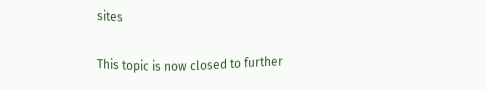sites

This topic is now closed to further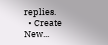replies.
  • Create New...